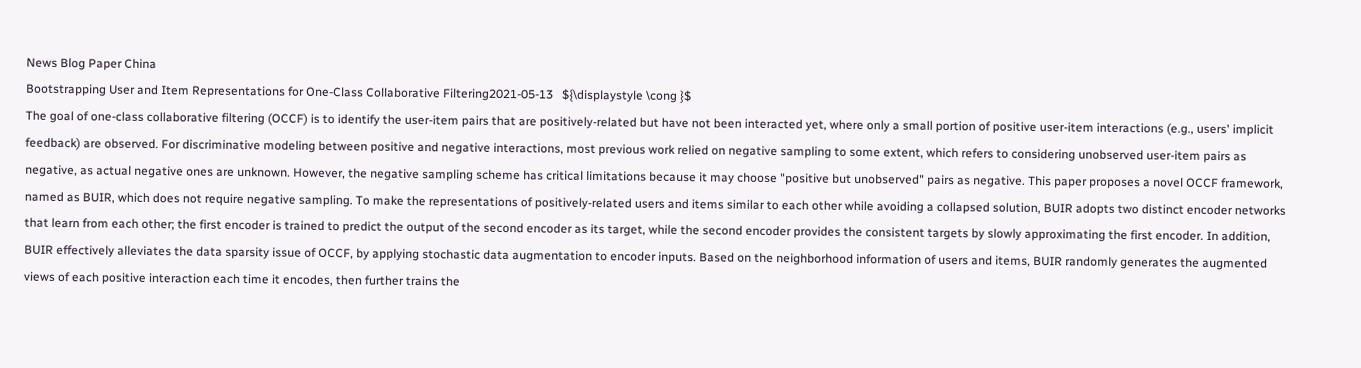News Blog Paper China
Bootstrapping User and Item Representations for One-Class Collaborative Filtering2021-05-13   ${\displaystyle \cong }$
The goal of one-class collaborative filtering (OCCF) is to identify the user-item pairs that are positively-related but have not been interacted yet, where only a small portion of positive user-item interactions (e.g., users' implicit feedback) are observed. For discriminative modeling between positive and negative interactions, most previous work relied on negative sampling to some extent, which refers to considering unobserved user-item pairs as negative, as actual negative ones are unknown. However, the negative sampling scheme has critical limitations because it may choose "positive but unobserved" pairs as negative. This paper proposes a novel OCCF framework, named as BUIR, which does not require negative sampling. To make the representations of positively-related users and items similar to each other while avoiding a collapsed solution, BUIR adopts two distinct encoder networks that learn from each other; the first encoder is trained to predict the output of the second encoder as its target, while the second encoder provides the consistent targets by slowly approximating the first encoder. In addition, BUIR effectively alleviates the data sparsity issue of OCCF, by applying stochastic data augmentation to encoder inputs. Based on the neighborhood information of users and items, BUIR randomly generates the augmented views of each positive interaction each time it encodes, then further trains the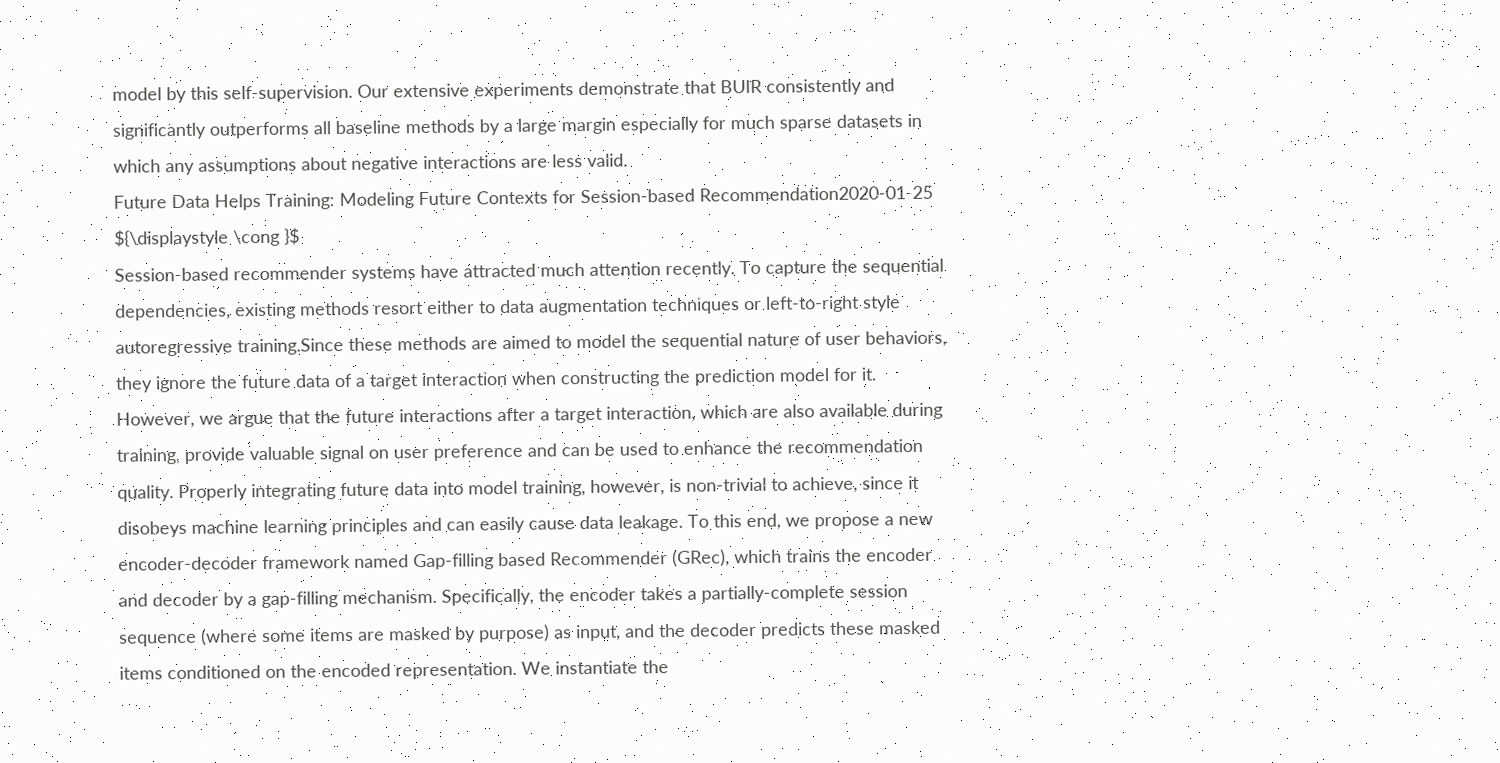model by this self-supervision. Our extensive experiments demonstrate that BUIR consistently and significantly outperforms all baseline methods by a large margin especially for much sparse datasets in which any assumptions about negative interactions are less valid.
Future Data Helps Training: Modeling Future Contexts for Session-based Recommendation2020-01-25   ${\displaystyle \cong }$
Session-based recommender systems have attracted much attention recently. To capture the sequential dependencies, existing methods resort either to data augmentation techniques or left-to-right style autoregressive training.Since these methods are aimed to model the sequential nature of user behaviors, they ignore the future data of a target interaction when constructing the prediction model for it. However, we argue that the future interactions after a target interaction, which are also available during training, provide valuable signal on user preference and can be used to enhance the recommendation quality. Properly integrating future data into model training, however, is non-trivial to achieve, since it disobeys machine learning principles and can easily cause data leakage. To this end, we propose a new encoder-decoder framework named Gap-filling based Recommender (GRec), which trains the encoder and decoder by a gap-filling mechanism. Specifically, the encoder takes a partially-complete session sequence (where some items are masked by purpose) as input, and the decoder predicts these masked items conditioned on the encoded representation. We instantiate the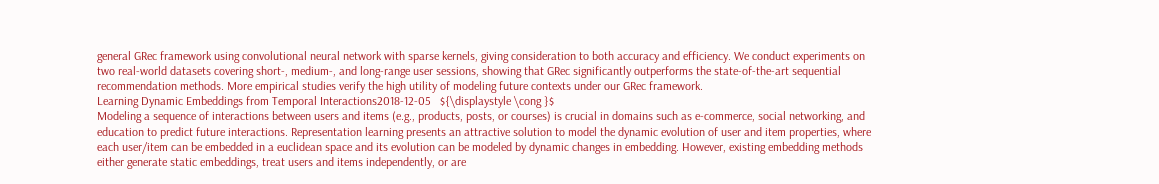general GRec framework using convolutional neural network with sparse kernels, giving consideration to both accuracy and efficiency. We conduct experiments on two real-world datasets covering short-, medium-, and long-range user sessions, showing that GRec significantly outperforms the state-of-the-art sequential recommendation methods. More empirical studies verify the high utility of modeling future contexts under our GRec framework.
Learning Dynamic Embeddings from Temporal Interactions2018-12-05   ${\displaystyle \cong }$
Modeling a sequence of interactions between users and items (e.g., products, posts, or courses) is crucial in domains such as e-commerce, social networking, and education to predict future interactions. Representation learning presents an attractive solution to model the dynamic evolution of user and item properties, where each user/item can be embedded in a euclidean space and its evolution can be modeled by dynamic changes in embedding. However, existing embedding methods either generate static embeddings, treat users and items independently, or are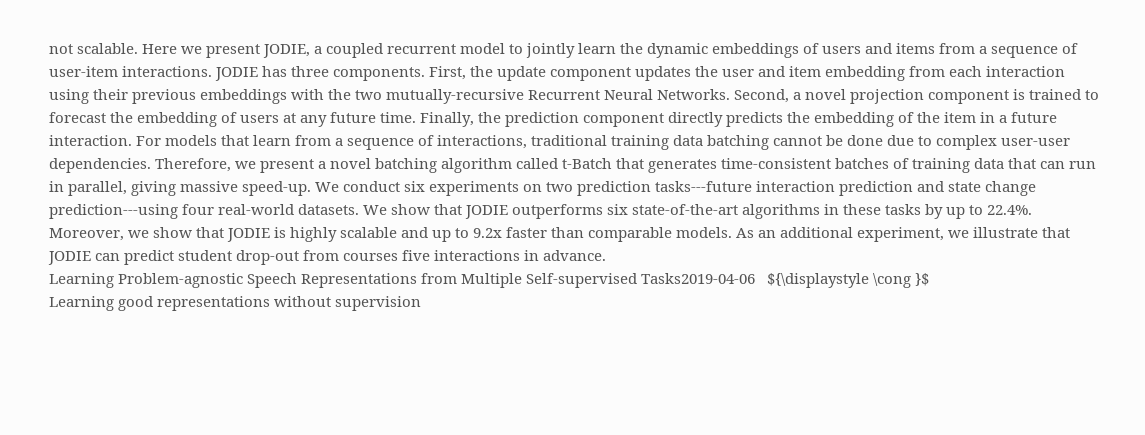not scalable. Here we present JODIE, a coupled recurrent model to jointly learn the dynamic embeddings of users and items from a sequence of user-item interactions. JODIE has three components. First, the update component updates the user and item embedding from each interaction using their previous embeddings with the two mutually-recursive Recurrent Neural Networks. Second, a novel projection component is trained to forecast the embedding of users at any future time. Finally, the prediction component directly predicts the embedding of the item in a future interaction. For models that learn from a sequence of interactions, traditional training data batching cannot be done due to complex user-user dependencies. Therefore, we present a novel batching algorithm called t-Batch that generates time-consistent batches of training data that can run in parallel, giving massive speed-up. We conduct six experiments on two prediction tasks---future interaction prediction and state change prediction---using four real-world datasets. We show that JODIE outperforms six state-of-the-art algorithms in these tasks by up to 22.4%. Moreover, we show that JODIE is highly scalable and up to 9.2x faster than comparable models. As an additional experiment, we illustrate that JODIE can predict student drop-out from courses five interactions in advance.
Learning Problem-agnostic Speech Representations from Multiple Self-supervised Tasks2019-04-06   ${\displaystyle \cong }$
Learning good representations without supervision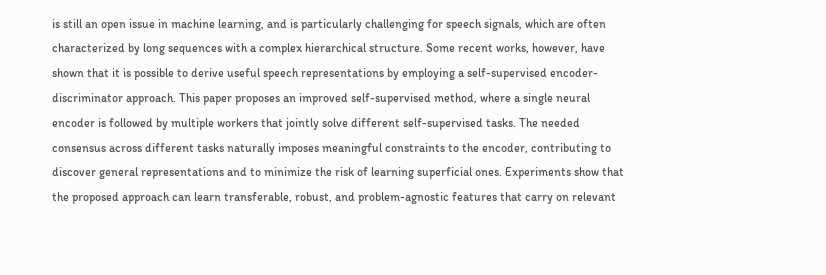is still an open issue in machine learning, and is particularly challenging for speech signals, which are often characterized by long sequences with a complex hierarchical structure. Some recent works, however, have shown that it is possible to derive useful speech representations by employing a self-supervised encoder-discriminator approach. This paper proposes an improved self-supervised method, where a single neural encoder is followed by multiple workers that jointly solve different self-supervised tasks. The needed consensus across different tasks naturally imposes meaningful constraints to the encoder, contributing to discover general representations and to minimize the risk of learning superficial ones. Experiments show that the proposed approach can learn transferable, robust, and problem-agnostic features that carry on relevant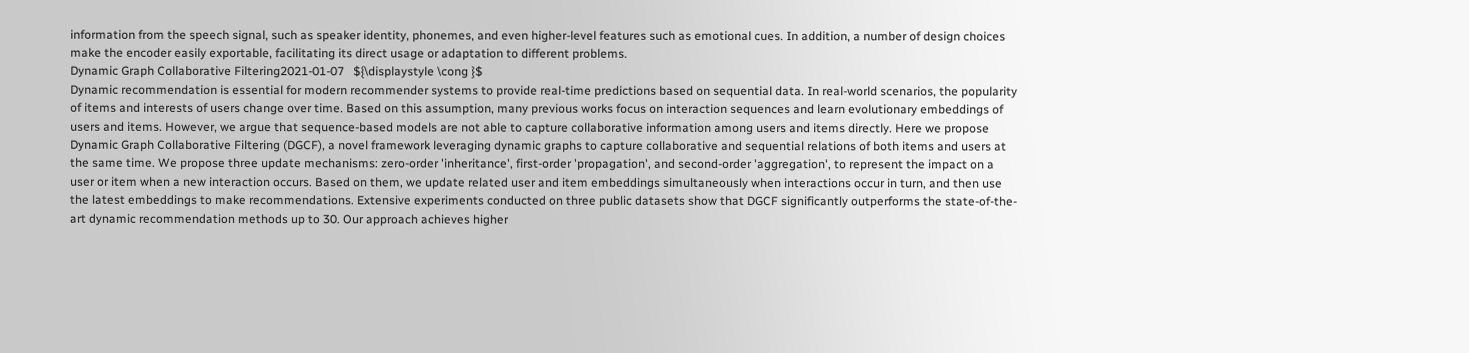information from the speech signal, such as speaker identity, phonemes, and even higher-level features such as emotional cues. In addition, a number of design choices make the encoder easily exportable, facilitating its direct usage or adaptation to different problems.
Dynamic Graph Collaborative Filtering2021-01-07   ${\displaystyle \cong }$
Dynamic recommendation is essential for modern recommender systems to provide real-time predictions based on sequential data. In real-world scenarios, the popularity of items and interests of users change over time. Based on this assumption, many previous works focus on interaction sequences and learn evolutionary embeddings of users and items. However, we argue that sequence-based models are not able to capture collaborative information among users and items directly. Here we propose Dynamic Graph Collaborative Filtering (DGCF), a novel framework leveraging dynamic graphs to capture collaborative and sequential relations of both items and users at the same time. We propose three update mechanisms: zero-order 'inheritance', first-order 'propagation', and second-order 'aggregation', to represent the impact on a user or item when a new interaction occurs. Based on them, we update related user and item embeddings simultaneously when interactions occur in turn, and then use the latest embeddings to make recommendations. Extensive experiments conducted on three public datasets show that DGCF significantly outperforms the state-of-the-art dynamic recommendation methods up to 30. Our approach achieves higher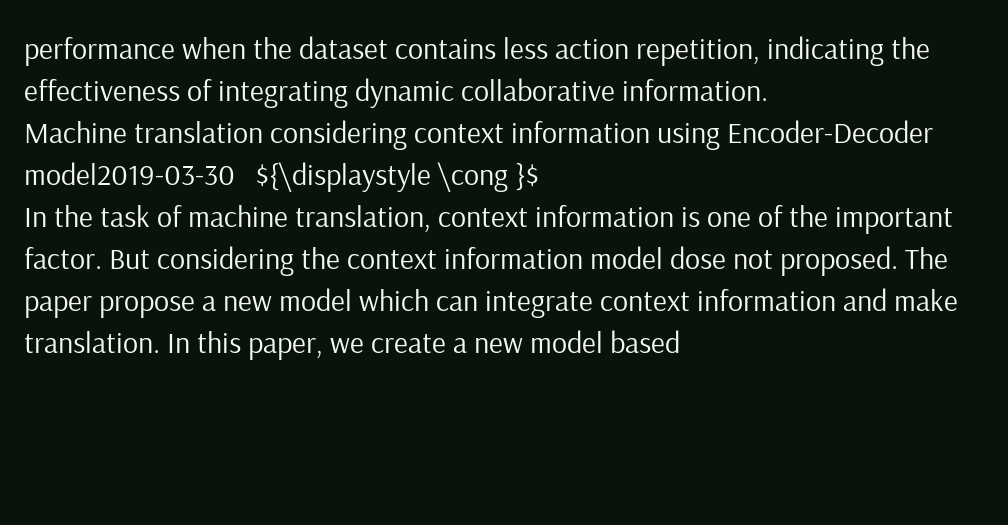performance when the dataset contains less action repetition, indicating the effectiveness of integrating dynamic collaborative information.
Machine translation considering context information using Encoder-Decoder model2019-03-30   ${\displaystyle \cong }$
In the task of machine translation, context information is one of the important factor. But considering the context information model dose not proposed. The paper propose a new model which can integrate context information and make translation. In this paper, we create a new model based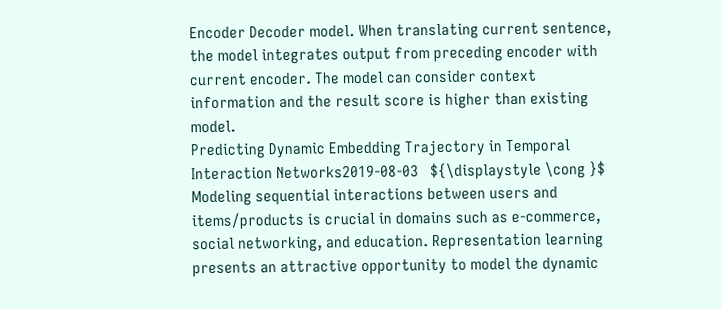Encoder Decoder model. When translating current sentence, the model integrates output from preceding encoder with current encoder. The model can consider context information and the result score is higher than existing model.
Predicting Dynamic Embedding Trajectory in Temporal Interaction Networks2019-08-03   ${\displaystyle \cong }$
Modeling sequential interactions between users and items/products is crucial in domains such as e-commerce, social networking, and education. Representation learning presents an attractive opportunity to model the dynamic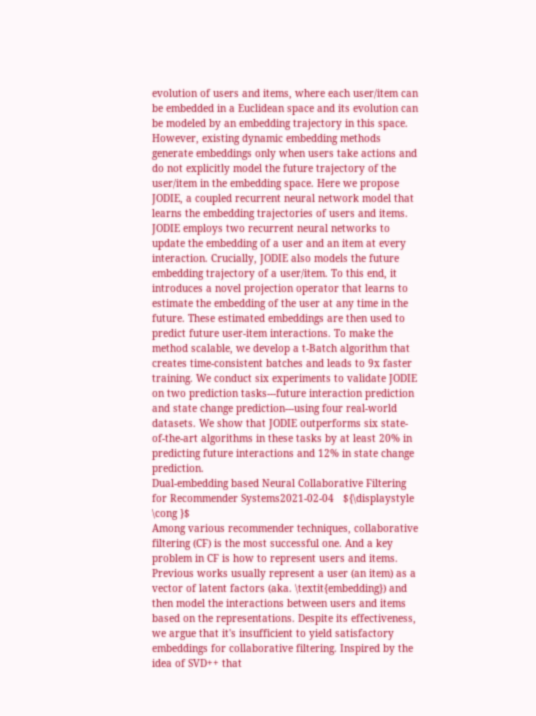evolution of users and items, where each user/item can be embedded in a Euclidean space and its evolution can be modeled by an embedding trajectory in this space. However, existing dynamic embedding methods generate embeddings only when users take actions and do not explicitly model the future trajectory of the user/item in the embedding space. Here we propose JODIE, a coupled recurrent neural network model that learns the embedding trajectories of users and items. JODIE employs two recurrent neural networks to update the embedding of a user and an item at every interaction. Crucially, JODIE also models the future embedding trajectory of a user/item. To this end, it introduces a novel projection operator that learns to estimate the embedding of the user at any time in the future. These estimated embeddings are then used to predict future user-item interactions. To make the method scalable, we develop a t-Batch algorithm that creates time-consistent batches and leads to 9x faster training. We conduct six experiments to validate JODIE on two prediction tasks---future interaction prediction and state change prediction---using four real-world datasets. We show that JODIE outperforms six state-of-the-art algorithms in these tasks by at least 20% in predicting future interactions and 12% in state change prediction.
Dual-embedding based Neural Collaborative Filtering for Recommender Systems2021-02-04   ${\displaystyle \cong }$
Among various recommender techniques, collaborative filtering (CF) is the most successful one. And a key problem in CF is how to represent users and items. Previous works usually represent a user (an item) as a vector of latent factors (aka. \textit{embedding}) and then model the interactions between users and items based on the representations. Despite its effectiveness, we argue that it's insufficient to yield satisfactory embeddings for collaborative filtering. Inspired by the idea of SVD++ that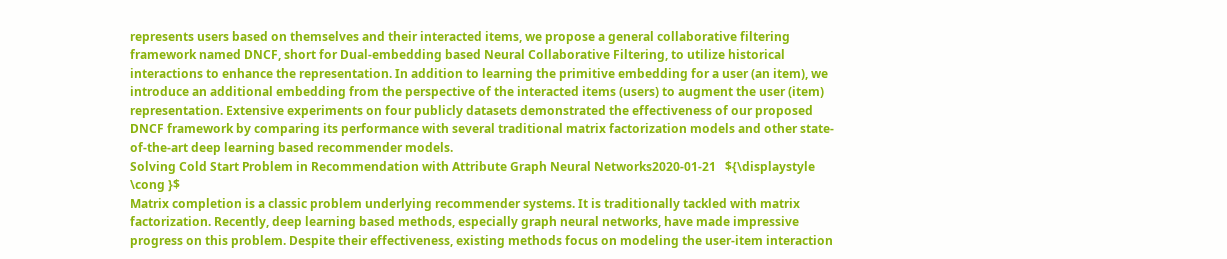represents users based on themselves and their interacted items, we propose a general collaborative filtering framework named DNCF, short for Dual-embedding based Neural Collaborative Filtering, to utilize historical interactions to enhance the representation. In addition to learning the primitive embedding for a user (an item), we introduce an additional embedding from the perspective of the interacted items (users) to augment the user (item) representation. Extensive experiments on four publicly datasets demonstrated the effectiveness of our proposed DNCF framework by comparing its performance with several traditional matrix factorization models and other state-of-the-art deep learning based recommender models.
Solving Cold Start Problem in Recommendation with Attribute Graph Neural Networks2020-01-21   ${\displaystyle \cong }$
Matrix completion is a classic problem underlying recommender systems. It is traditionally tackled with matrix factorization. Recently, deep learning based methods, especially graph neural networks, have made impressive progress on this problem. Despite their effectiveness, existing methods focus on modeling the user-item interaction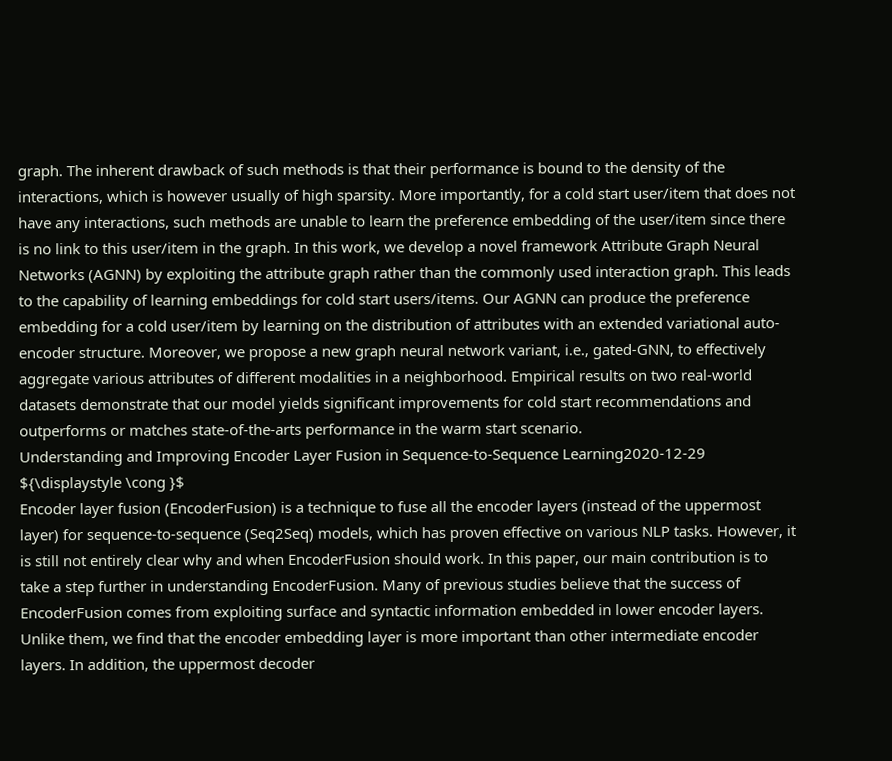graph. The inherent drawback of such methods is that their performance is bound to the density of the interactions, which is however usually of high sparsity. More importantly, for a cold start user/item that does not have any interactions, such methods are unable to learn the preference embedding of the user/item since there is no link to this user/item in the graph. In this work, we develop a novel framework Attribute Graph Neural Networks (AGNN) by exploiting the attribute graph rather than the commonly used interaction graph. This leads to the capability of learning embeddings for cold start users/items. Our AGNN can produce the preference embedding for a cold user/item by learning on the distribution of attributes with an extended variational auto-encoder structure. Moreover, we propose a new graph neural network variant, i.e., gated-GNN, to effectively aggregate various attributes of different modalities in a neighborhood. Empirical results on two real-world datasets demonstrate that our model yields significant improvements for cold start recommendations and outperforms or matches state-of-the-arts performance in the warm start scenario.
Understanding and Improving Encoder Layer Fusion in Sequence-to-Sequence Learning2020-12-29   ${\displaystyle \cong }$
Encoder layer fusion (EncoderFusion) is a technique to fuse all the encoder layers (instead of the uppermost layer) for sequence-to-sequence (Seq2Seq) models, which has proven effective on various NLP tasks. However, it is still not entirely clear why and when EncoderFusion should work. In this paper, our main contribution is to take a step further in understanding EncoderFusion. Many of previous studies believe that the success of EncoderFusion comes from exploiting surface and syntactic information embedded in lower encoder layers. Unlike them, we find that the encoder embedding layer is more important than other intermediate encoder layers. In addition, the uppermost decoder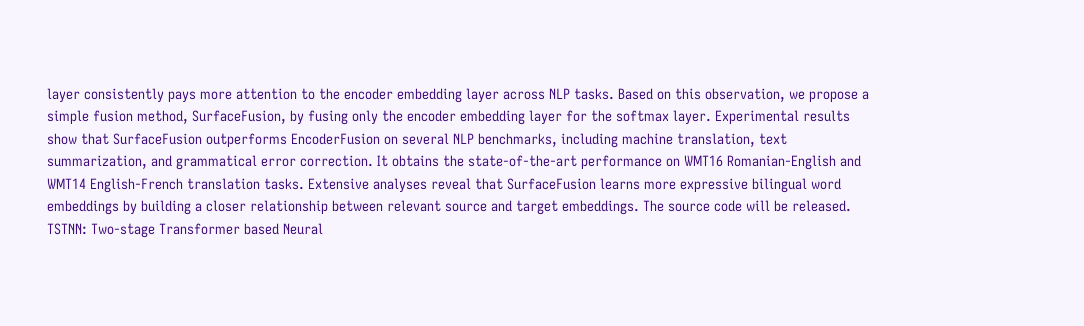layer consistently pays more attention to the encoder embedding layer across NLP tasks. Based on this observation, we propose a simple fusion method, SurfaceFusion, by fusing only the encoder embedding layer for the softmax layer. Experimental results show that SurfaceFusion outperforms EncoderFusion on several NLP benchmarks, including machine translation, text summarization, and grammatical error correction. It obtains the state-of-the-art performance on WMT16 Romanian-English and WMT14 English-French translation tasks. Extensive analyses reveal that SurfaceFusion learns more expressive bilingual word embeddings by building a closer relationship between relevant source and target embeddings. The source code will be released.
TSTNN: Two-stage Transformer based Neural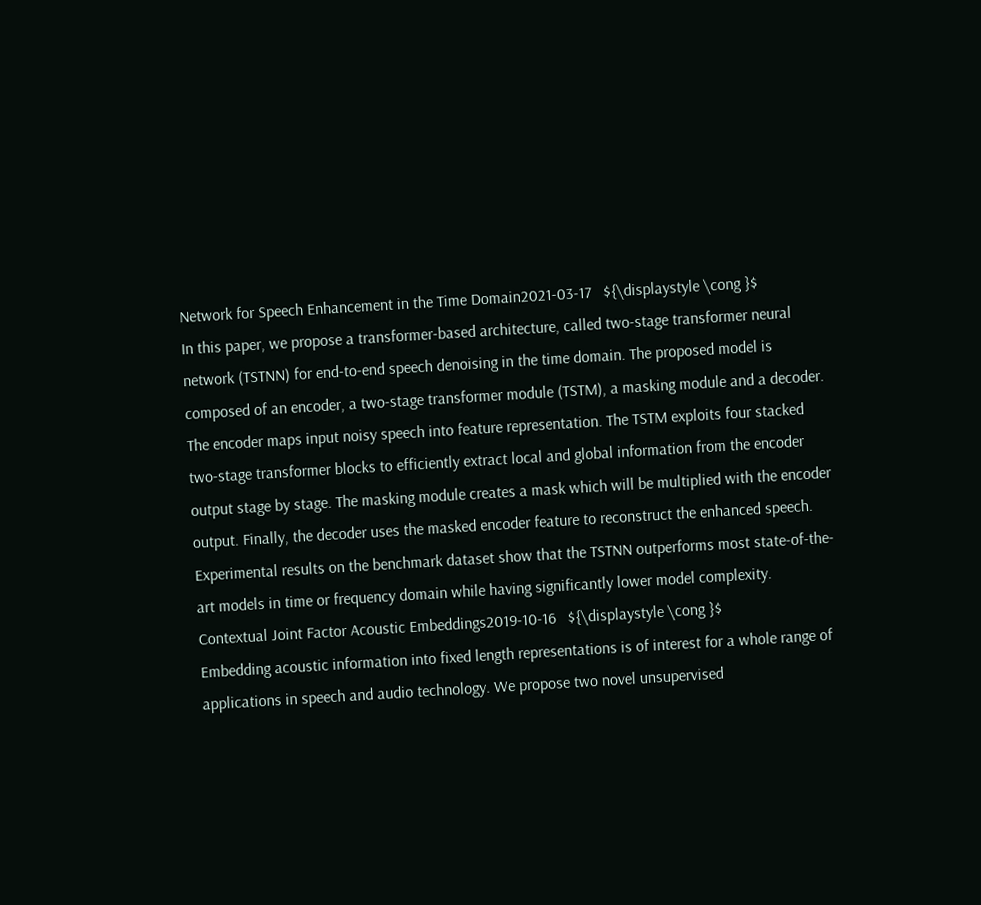Network for Speech Enhancement in the Time Domain2021-03-17   ${\displaystyle \cong }$
In this paper, we propose a transformer-based architecture, called two-stage transformer neural network (TSTNN) for end-to-end speech denoising in the time domain. The proposed model is composed of an encoder, a two-stage transformer module (TSTM), a masking module and a decoder. The encoder maps input noisy speech into feature representation. The TSTM exploits four stacked two-stage transformer blocks to efficiently extract local and global information from the encoder output stage by stage. The masking module creates a mask which will be multiplied with the encoder output. Finally, the decoder uses the masked encoder feature to reconstruct the enhanced speech. Experimental results on the benchmark dataset show that the TSTNN outperforms most state-of-the-art models in time or frequency domain while having significantly lower model complexity.
Contextual Joint Factor Acoustic Embeddings2019-10-16   ${\displaystyle \cong }$
Embedding acoustic information into fixed length representations is of interest for a whole range of applications in speech and audio technology. We propose two novel unsupervised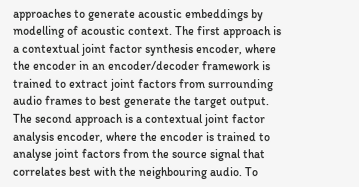approaches to generate acoustic embeddings by modelling of acoustic context. The first approach is a contextual joint factor synthesis encoder, where the encoder in an encoder/decoder framework is trained to extract joint factors from surrounding audio frames to best generate the target output. The second approach is a contextual joint factor analysis encoder, where the encoder is trained to analyse joint factors from the source signal that correlates best with the neighbouring audio. To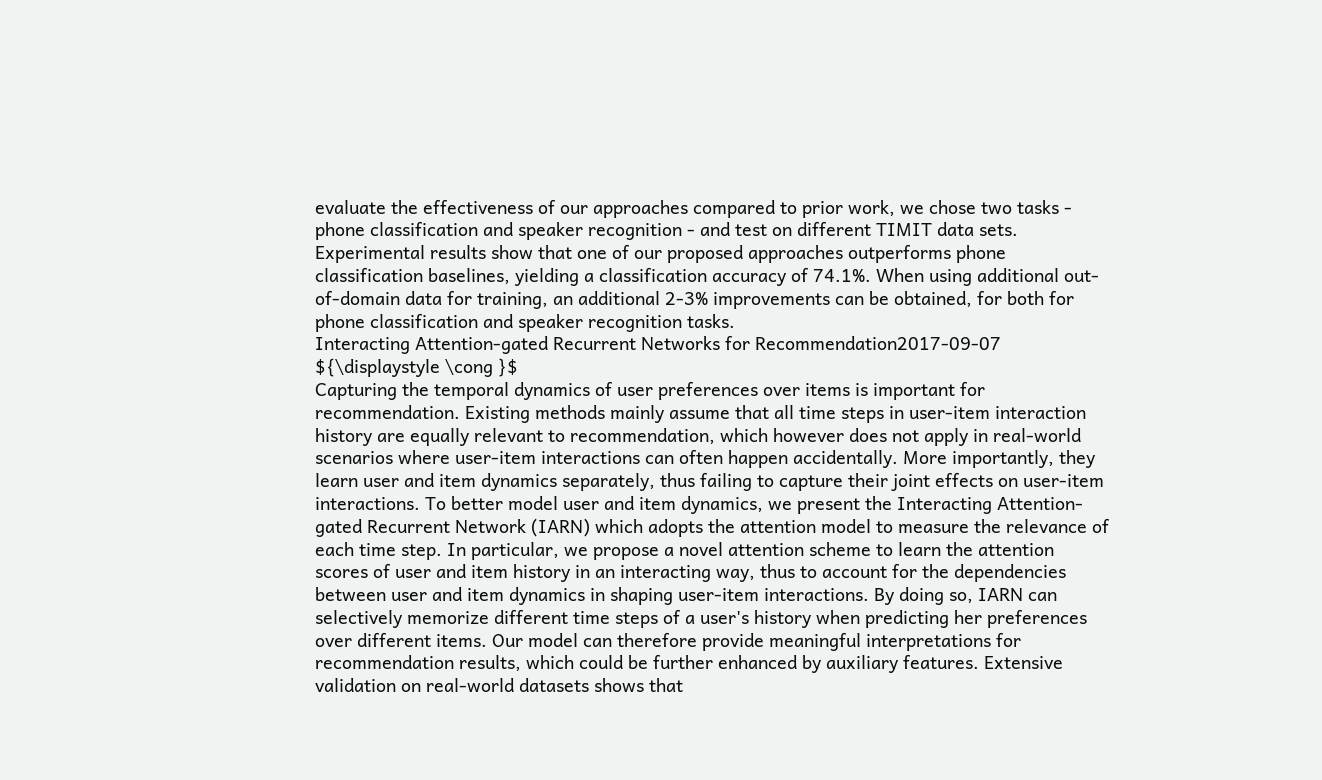evaluate the effectiveness of our approaches compared to prior work, we chose two tasks - phone classification and speaker recognition - and test on different TIMIT data sets. Experimental results show that one of our proposed approaches outperforms phone classification baselines, yielding a classification accuracy of 74.1%. When using additional out-of-domain data for training, an additional 2-3% improvements can be obtained, for both for phone classification and speaker recognition tasks.
Interacting Attention-gated Recurrent Networks for Recommendation2017-09-07   ${\displaystyle \cong }$
Capturing the temporal dynamics of user preferences over items is important for recommendation. Existing methods mainly assume that all time steps in user-item interaction history are equally relevant to recommendation, which however does not apply in real-world scenarios where user-item interactions can often happen accidentally. More importantly, they learn user and item dynamics separately, thus failing to capture their joint effects on user-item interactions. To better model user and item dynamics, we present the Interacting Attention-gated Recurrent Network (IARN) which adopts the attention model to measure the relevance of each time step. In particular, we propose a novel attention scheme to learn the attention scores of user and item history in an interacting way, thus to account for the dependencies between user and item dynamics in shaping user-item interactions. By doing so, IARN can selectively memorize different time steps of a user's history when predicting her preferences over different items. Our model can therefore provide meaningful interpretations for recommendation results, which could be further enhanced by auxiliary features. Extensive validation on real-world datasets shows that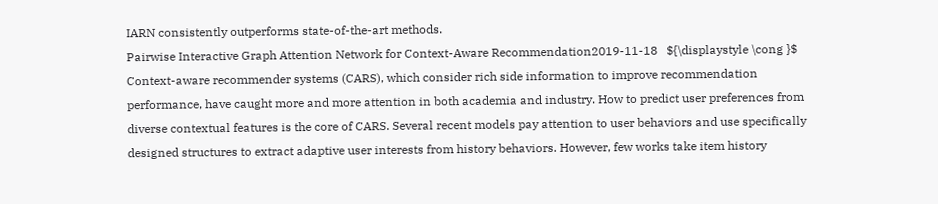IARN consistently outperforms state-of-the-art methods.
Pairwise Interactive Graph Attention Network for Context-Aware Recommendation2019-11-18   ${\displaystyle \cong }$
Context-aware recommender systems (CARS), which consider rich side information to improve recommendation performance, have caught more and more attention in both academia and industry. How to predict user preferences from diverse contextual features is the core of CARS. Several recent models pay attention to user behaviors and use specifically designed structures to extract adaptive user interests from history behaviors. However, few works take item history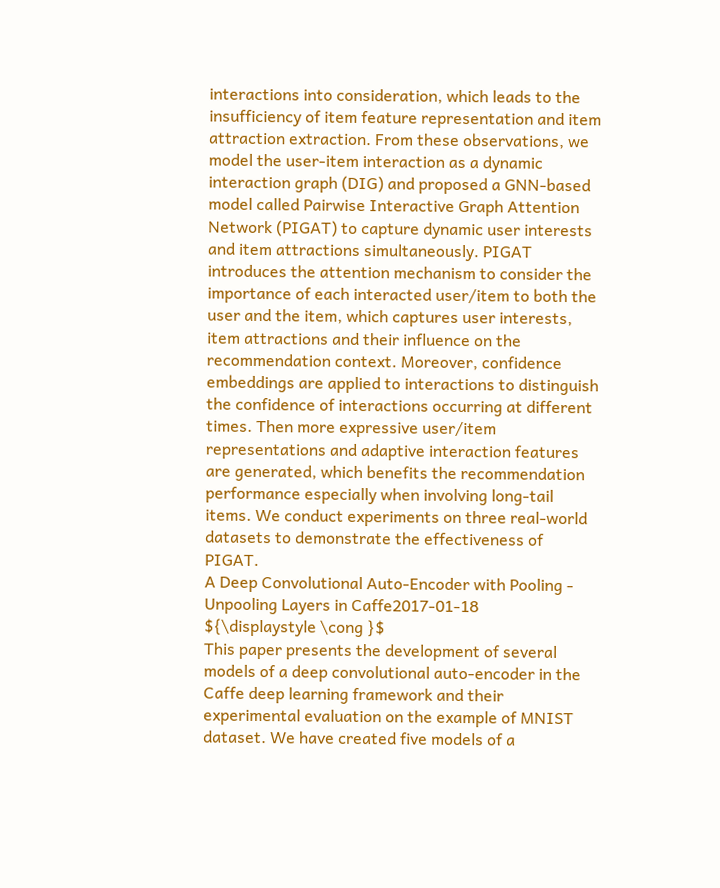interactions into consideration, which leads to the insufficiency of item feature representation and item attraction extraction. From these observations, we model the user-item interaction as a dynamic interaction graph (DIG) and proposed a GNN-based model called Pairwise Interactive Graph Attention Network (PIGAT) to capture dynamic user interests and item attractions simultaneously. PIGAT introduces the attention mechanism to consider the importance of each interacted user/item to both the user and the item, which captures user interests, item attractions and their influence on the recommendation context. Moreover, confidence embeddings are applied to interactions to distinguish the confidence of interactions occurring at different times. Then more expressive user/item representations and adaptive interaction features are generated, which benefits the recommendation performance especially when involving long-tail items. We conduct experiments on three real-world datasets to demonstrate the effectiveness of PIGAT.
A Deep Convolutional Auto-Encoder with Pooling - Unpooling Layers in Caffe2017-01-18   ${\displaystyle \cong }$
This paper presents the development of several models of a deep convolutional auto-encoder in the Caffe deep learning framework and their experimental evaluation on the example of MNIST dataset. We have created five models of a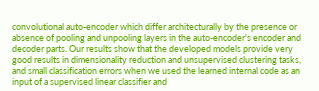convolutional auto-encoder which differ architecturally by the presence or absence of pooling and unpooling layers in the auto-encoder's encoder and decoder parts. Our results show that the developed models provide very good results in dimensionality reduction and unsupervised clustering tasks, and small classification errors when we used the learned internal code as an input of a supervised linear classifier and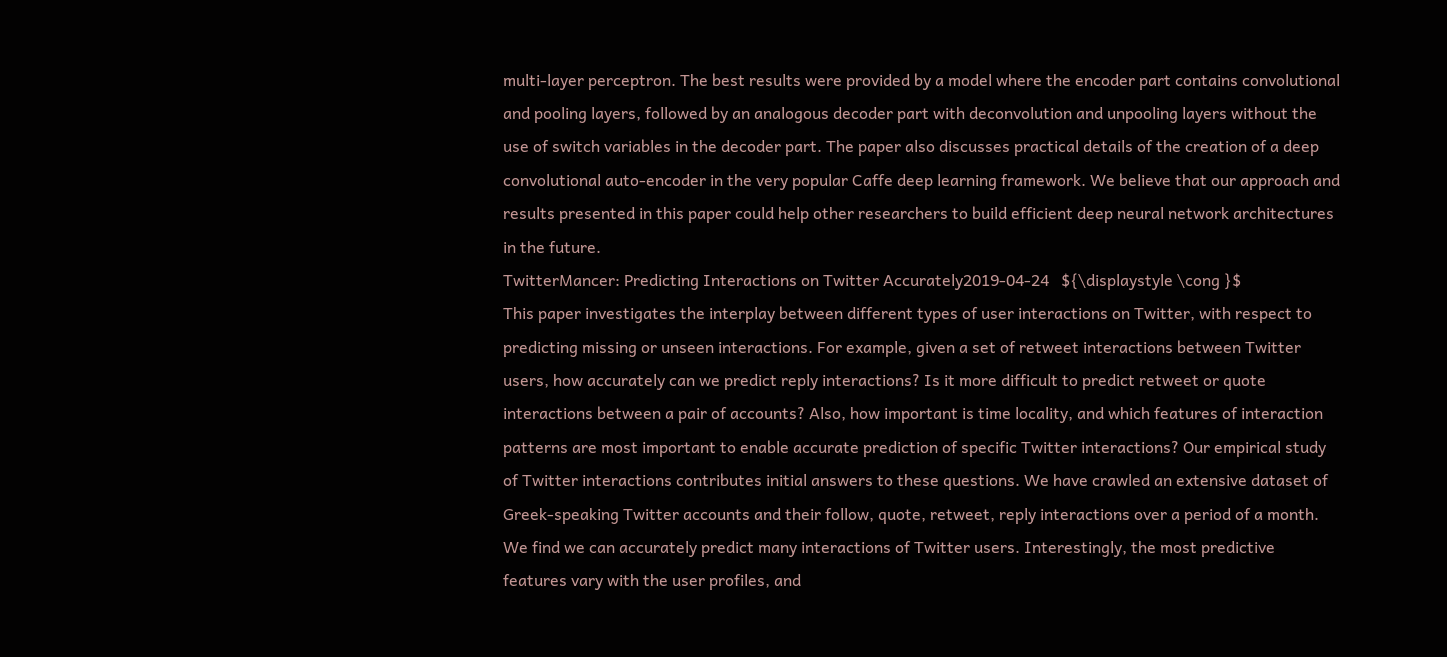multi-layer perceptron. The best results were provided by a model where the encoder part contains convolutional and pooling layers, followed by an analogous decoder part with deconvolution and unpooling layers without the use of switch variables in the decoder part. The paper also discusses practical details of the creation of a deep convolutional auto-encoder in the very popular Caffe deep learning framework. We believe that our approach and results presented in this paper could help other researchers to build efficient deep neural network architectures in the future.
TwitterMancer: Predicting Interactions on Twitter Accurately2019-04-24   ${\displaystyle \cong }$
This paper investigates the interplay between different types of user interactions on Twitter, with respect to predicting missing or unseen interactions. For example, given a set of retweet interactions between Twitter users, how accurately can we predict reply interactions? Is it more difficult to predict retweet or quote interactions between a pair of accounts? Also, how important is time locality, and which features of interaction patterns are most important to enable accurate prediction of specific Twitter interactions? Our empirical study of Twitter interactions contributes initial answers to these questions. We have crawled an extensive dataset of Greek-speaking Twitter accounts and their follow, quote, retweet, reply interactions over a period of a month. We find we can accurately predict many interactions of Twitter users. Interestingly, the most predictive features vary with the user profiles, and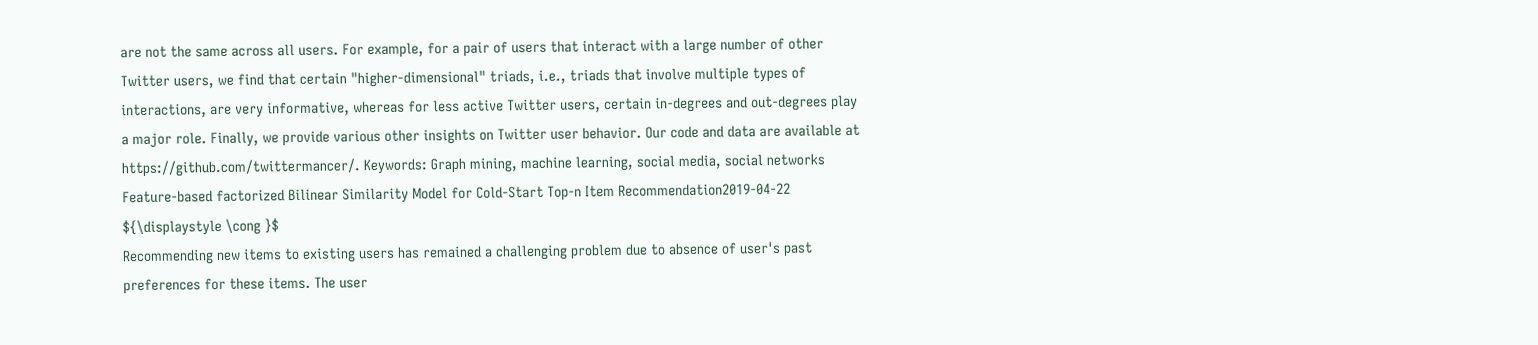are not the same across all users. For example, for a pair of users that interact with a large number of other Twitter users, we find that certain "higher-dimensional" triads, i.e., triads that involve multiple types of interactions, are very informative, whereas for less active Twitter users, certain in-degrees and out-degrees play a major role. Finally, we provide various other insights on Twitter user behavior. Our code and data are available at https://github.com/twittermancer/. Keywords: Graph mining, machine learning, social media, social networks
Feature-based factorized Bilinear Similarity Model for Cold-Start Top-n Item Recommendation2019-04-22   ${\displaystyle \cong }$
Recommending new items to existing users has remained a challenging problem due to absence of user's past preferences for these items. The user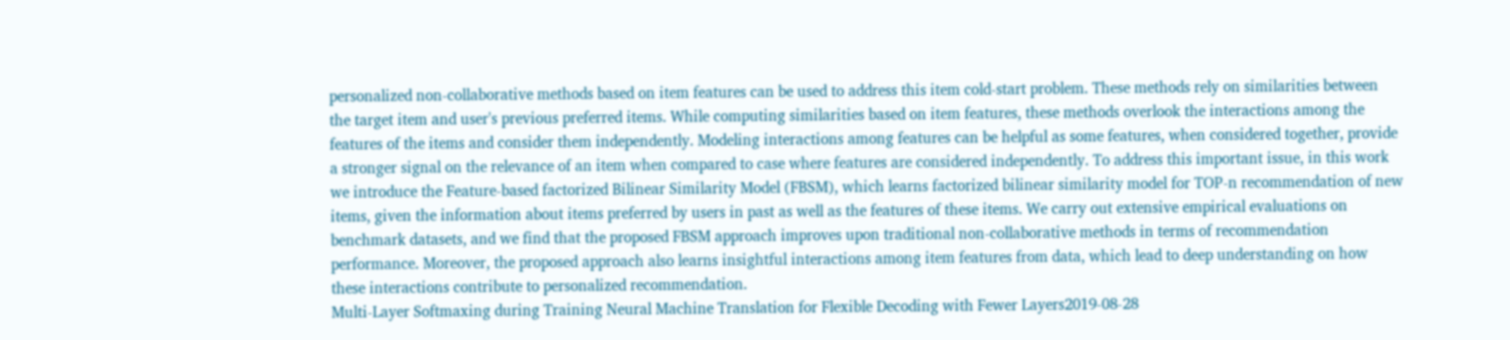personalized non-collaborative methods based on item features can be used to address this item cold-start problem. These methods rely on similarities between the target item and user's previous preferred items. While computing similarities based on item features, these methods overlook the interactions among the features of the items and consider them independently. Modeling interactions among features can be helpful as some features, when considered together, provide a stronger signal on the relevance of an item when compared to case where features are considered independently. To address this important issue, in this work we introduce the Feature-based factorized Bilinear Similarity Model (FBSM), which learns factorized bilinear similarity model for TOP-n recommendation of new items, given the information about items preferred by users in past as well as the features of these items. We carry out extensive empirical evaluations on benchmark datasets, and we find that the proposed FBSM approach improves upon traditional non-collaborative methods in terms of recommendation performance. Moreover, the proposed approach also learns insightful interactions among item features from data, which lead to deep understanding on how these interactions contribute to personalized recommendation.
Multi-Layer Softmaxing during Training Neural Machine Translation for Flexible Decoding with Fewer Layers2019-08-28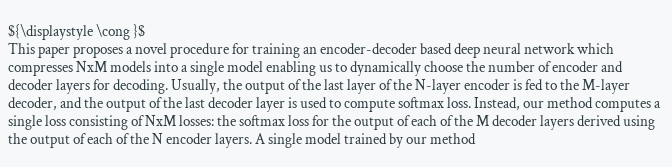${\displaystyle \cong }$
This paper proposes a novel procedure for training an encoder-decoder based deep neural network which compresses NxM models into a single model enabling us to dynamically choose the number of encoder and decoder layers for decoding. Usually, the output of the last layer of the N-layer encoder is fed to the M-layer decoder, and the output of the last decoder layer is used to compute softmax loss. Instead, our method computes a single loss consisting of NxM losses: the softmax loss for the output of each of the M decoder layers derived using the output of each of the N encoder layers. A single model trained by our method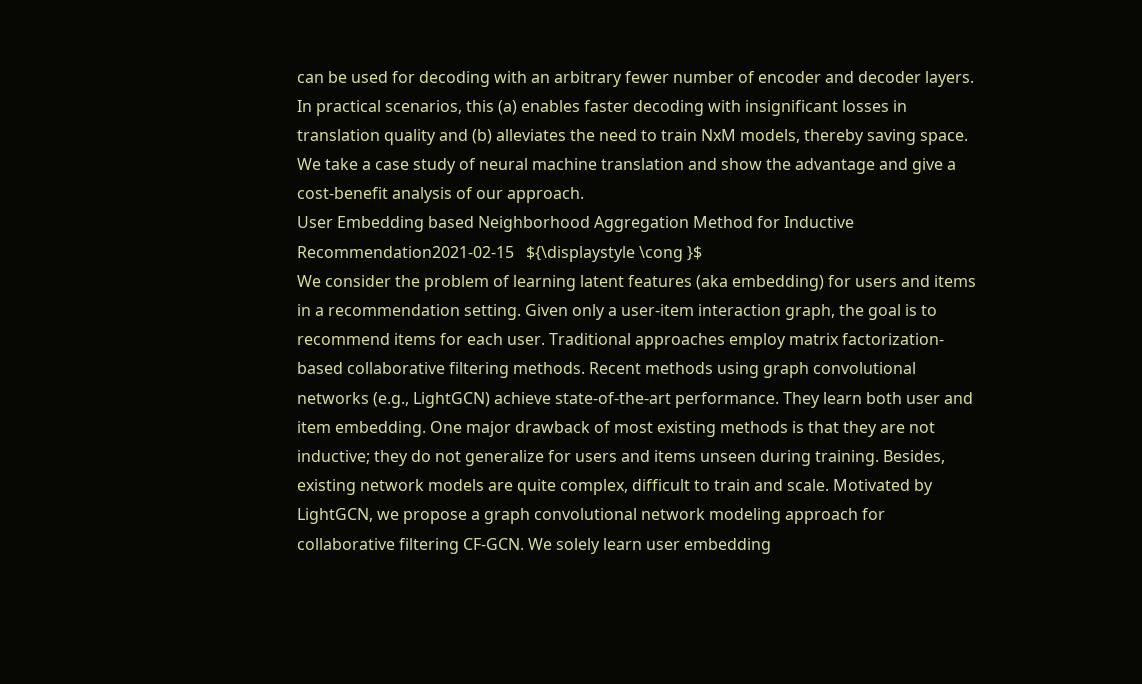can be used for decoding with an arbitrary fewer number of encoder and decoder layers. In practical scenarios, this (a) enables faster decoding with insignificant losses in translation quality and (b) alleviates the need to train NxM models, thereby saving space. We take a case study of neural machine translation and show the advantage and give a cost-benefit analysis of our approach.
User Embedding based Neighborhood Aggregation Method for Inductive Recommendation2021-02-15   ${\displaystyle \cong }$
We consider the problem of learning latent features (aka embedding) for users and items in a recommendation setting. Given only a user-item interaction graph, the goal is to recommend items for each user. Traditional approaches employ matrix factorization-based collaborative filtering methods. Recent methods using graph convolutional networks (e.g., LightGCN) achieve state-of-the-art performance. They learn both user and item embedding. One major drawback of most existing methods is that they are not inductive; they do not generalize for users and items unseen during training. Besides, existing network models are quite complex, difficult to train and scale. Motivated by LightGCN, we propose a graph convolutional network modeling approach for collaborative filtering CF-GCN. We solely learn user embedding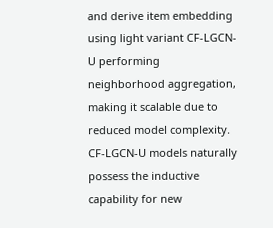and derive item embedding using light variant CF-LGCN-U performing neighborhood aggregation, making it scalable due to reduced model complexity. CF-LGCN-U models naturally possess the inductive capability for new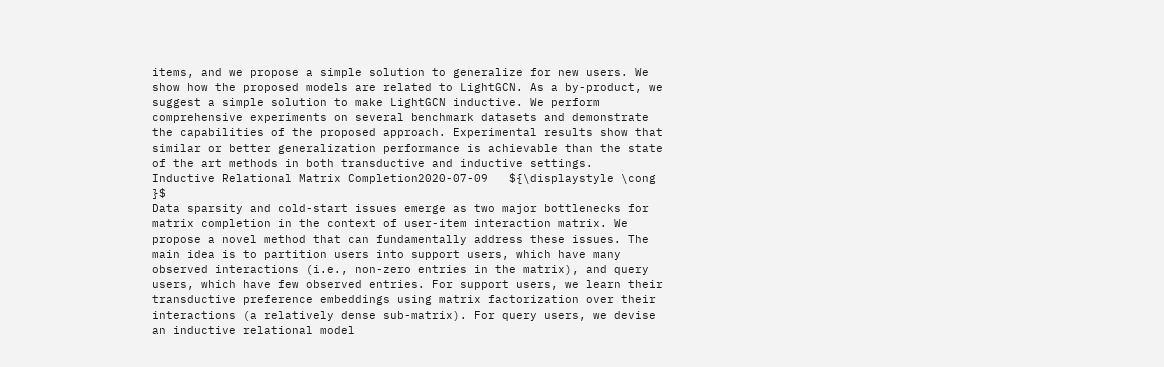items, and we propose a simple solution to generalize for new users. We show how the proposed models are related to LightGCN. As a by-product, we suggest a simple solution to make LightGCN inductive. We perform comprehensive experiments on several benchmark datasets and demonstrate the capabilities of the proposed approach. Experimental results show that similar or better generalization performance is achievable than the state of the art methods in both transductive and inductive settings.
Inductive Relational Matrix Completion2020-07-09   ${\displaystyle \cong }$
Data sparsity and cold-start issues emerge as two major bottlenecks for matrix completion in the context of user-item interaction matrix. We propose a novel method that can fundamentally address these issues. The main idea is to partition users into support users, which have many observed interactions (i.e., non-zero entries in the matrix), and query users, which have few observed entries. For support users, we learn their transductive preference embeddings using matrix factorization over their interactions (a relatively dense sub-matrix). For query users, we devise an inductive relational model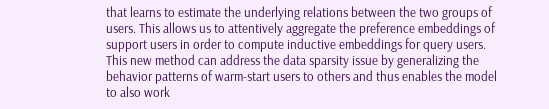that learns to estimate the underlying relations between the two groups of users. This allows us to attentively aggregate the preference embeddings of support users in order to compute inductive embeddings for query users. This new method can address the data sparsity issue by generalizing the behavior patterns of warm-start users to others and thus enables the model to also work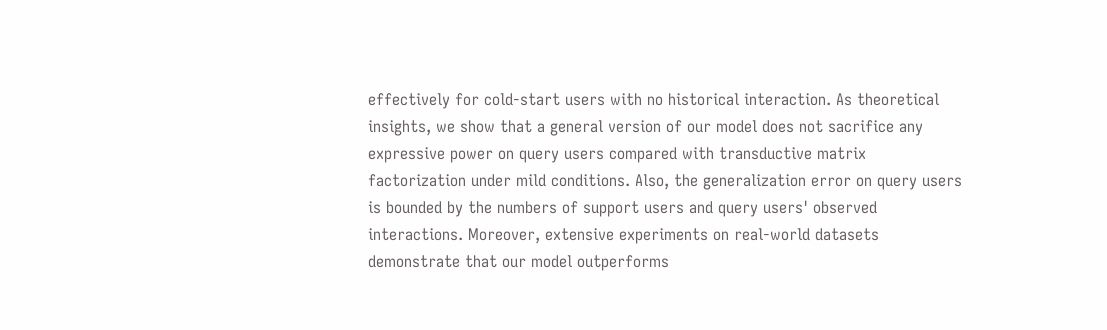effectively for cold-start users with no historical interaction. As theoretical insights, we show that a general version of our model does not sacrifice any expressive power on query users compared with transductive matrix factorization under mild conditions. Also, the generalization error on query users is bounded by the numbers of support users and query users' observed interactions. Moreover, extensive experiments on real-world datasets demonstrate that our model outperforms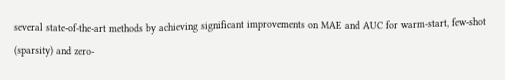several state-of-the-art methods by achieving significant improvements on MAE and AUC for warm-start, few-shot (sparsity) and zero-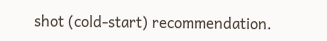shot (cold-start) recommendation.